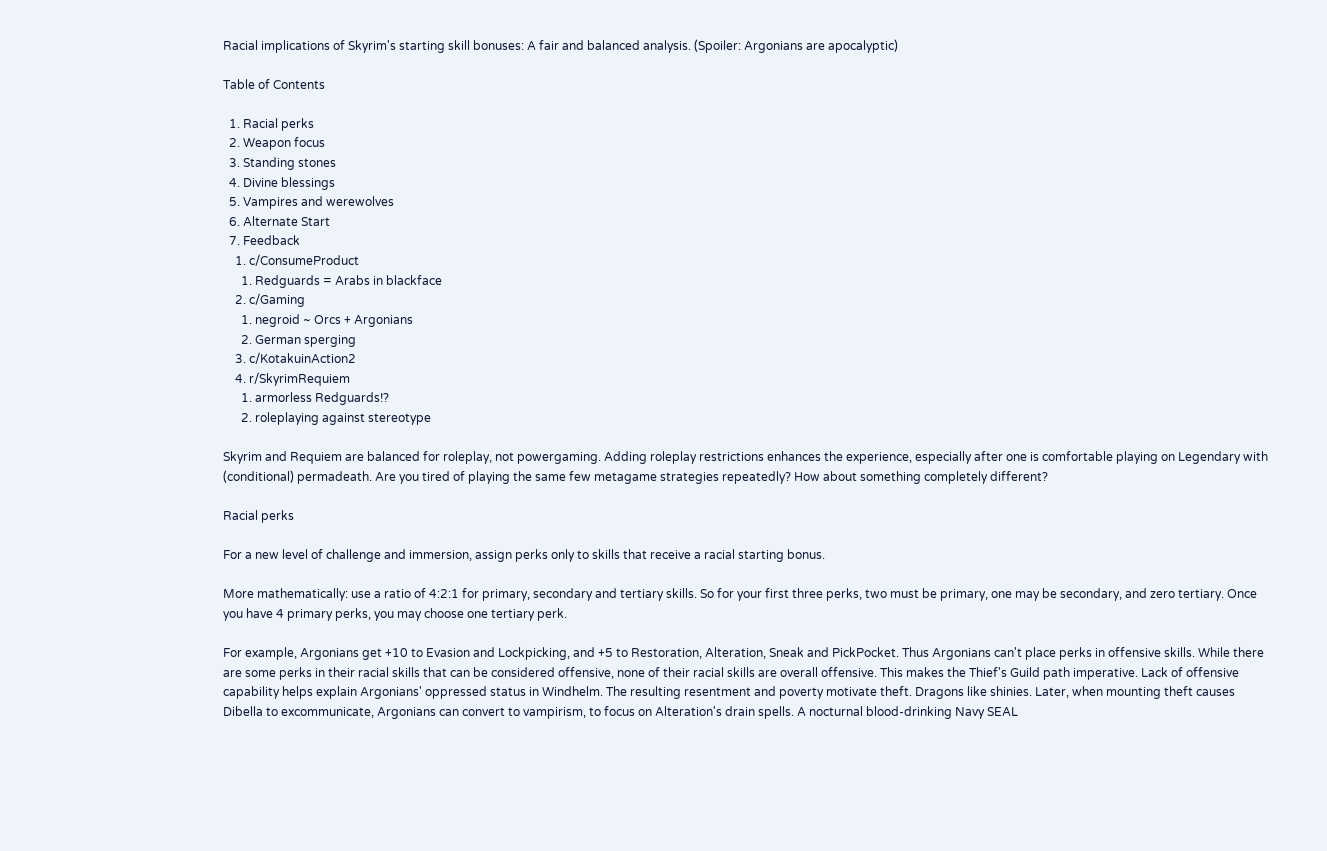Racial implications of Skyrim's starting skill bonuses: A fair and balanced analysis. (Spoiler: Argonians are apocalyptic)

Table of Contents

  1. Racial perks
  2. Weapon focus
  3. Standing stones
  4. Divine blessings
  5. Vampires and werewolves
  6. Alternate Start
  7. Feedback
    1. c/ConsumeProduct
      1. Redguards = Arabs in blackface
    2. c/Gaming
      1. negroid ~ Orcs + Argonians
      2. German sperging
    3. c/KotakuinAction2
    4. r/SkyrimRequiem
      1. armorless Redguards!?
      2. roleplaying against stereotype

Skyrim and Requiem are balanced for roleplay, not powergaming. Adding roleplay restrictions enhances the experience, especially after one is comfortable playing on Legendary with (conditional) permadeath. Are you tired of playing the same few metagame strategies repeatedly? How about something completely different?

Racial perks

For a new level of challenge and immersion, assign perks only to skills that receive a racial starting bonus.

More mathematically: use a ratio of 4:2:1 for primary, secondary and tertiary skills. So for your first three perks, two must be primary, one may be secondary, and zero tertiary. Once you have 4 primary perks, you may choose one tertiary perk.

For example, Argonians get +10 to Evasion and Lockpicking, and +5 to Restoration, Alteration, Sneak and PickPocket. Thus Argonians can't place perks in offensive skills. While there are some perks in their racial skills that can be considered offensive, none of their racial skills are overall offensive. This makes the Thief's Guild path imperative. Lack of offensive capability helps explain Argonians' oppressed status in Windhelm. The resulting resentment and poverty motivate theft. Dragons like shinies. Later, when mounting theft causes Dibella to excommunicate, Argonians can convert to vampirism, to focus on Alteration's drain spells. A nocturnal blood-drinking Navy SEAL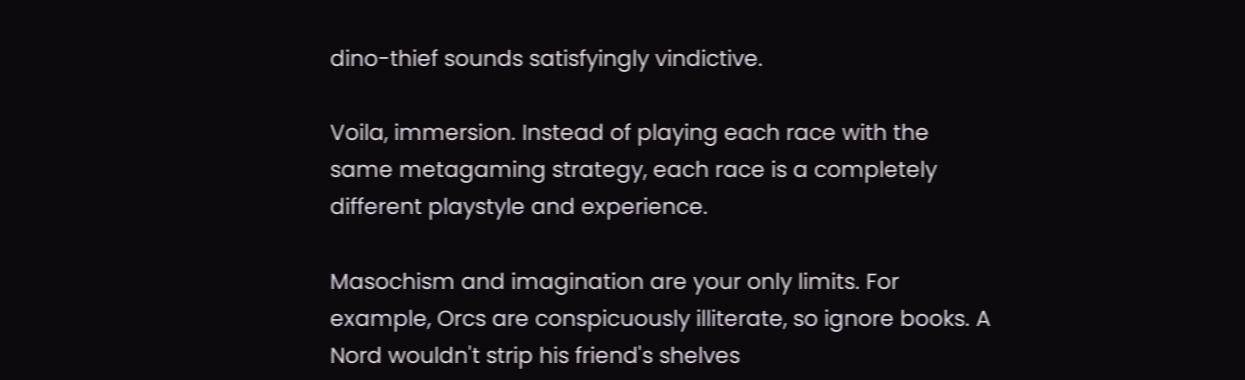dino-thief sounds satisfyingly vindictive.

Voila, immersion. Instead of playing each race with the same metagaming strategy, each race is a completely different playstyle and experience.

Masochism and imagination are your only limits. For example, Orcs are conspicuously illiterate, so ignore books. A Nord wouldn't strip his friend's shelves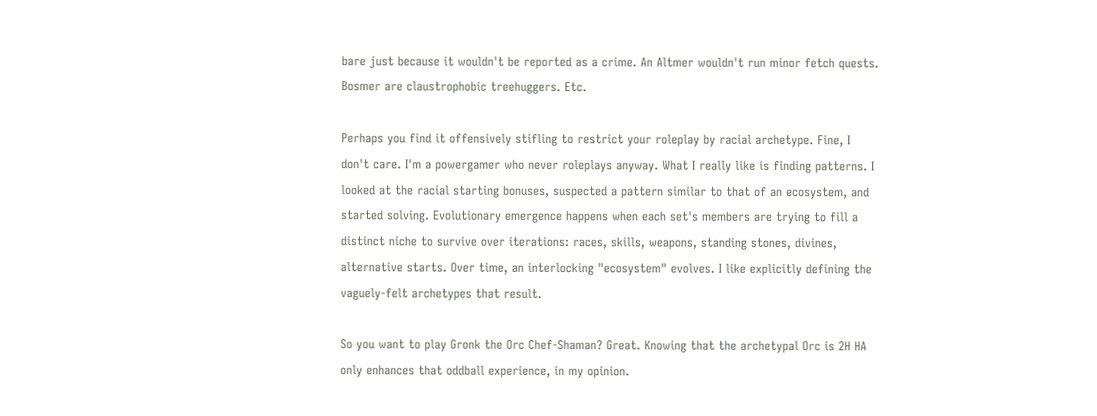bare just because it wouldn't be reported as a crime. An Altmer wouldn't run minor fetch quests. Bosmer are claustrophobic treehuggers. Etc.

Perhaps you find it offensively stifling to restrict your roleplay by racial archetype. Fine, I don't care. I'm a powergamer who never roleplays anyway. What I really like is finding patterns. I looked at the racial starting bonuses, suspected a pattern similar to that of an ecosystem, and started solving. Evolutionary emergence happens when each set's members are trying to fill a distinct niche to survive over iterations: races, skills, weapons, standing stones, divines, alternative starts. Over time, an interlocking "ecosystem" evolves. I like explicitly defining the vaguely-felt archetypes that result.

So you want to play Gronk the Orc Chef-Shaman? Great. Knowing that the archetypal Orc is 2H HA only enhances that oddball experience, in my opinion.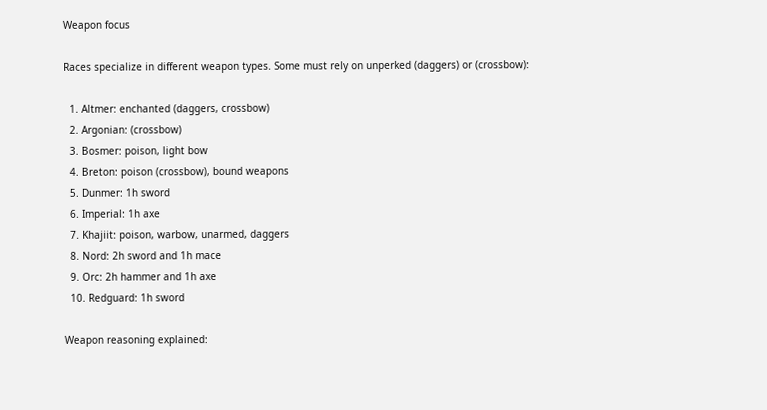Weapon focus

Races specialize in different weapon types. Some must rely on unperked (daggers) or (crossbow):

  1. Altmer: enchanted (daggers, crossbow)
  2. Argonian: (crossbow)
  3. Bosmer: poison, light bow
  4. Breton: poison (crossbow), bound weapons
  5. Dunmer: 1h sword
  6. Imperial: 1h axe
  7. Khajiit: poison, warbow, unarmed, daggers
  8. Nord: 2h sword and 1h mace
  9. Orc: 2h hammer and 1h axe
  10. Redguard: 1h sword

Weapon reasoning explained: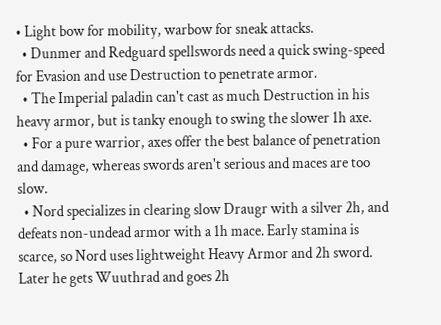• Light bow for mobility, warbow for sneak attacks.
  • Dunmer and Redguard spellswords need a quick swing-speed for Evasion and use Destruction to penetrate armor.
  • The Imperial paladin can't cast as much Destruction in his heavy armor, but is tanky enough to swing the slower 1h axe.
  • For a pure warrior, axes offer the best balance of penetration and damage, whereas swords aren't serious and maces are too slow.
  • Nord specializes in clearing slow Draugr with a silver 2h, and defeats non-undead armor with a 1h mace. Early stamina is scarce, so Nord uses lightweight Heavy Armor and 2h sword. Later he gets Wuuthrad and goes 2h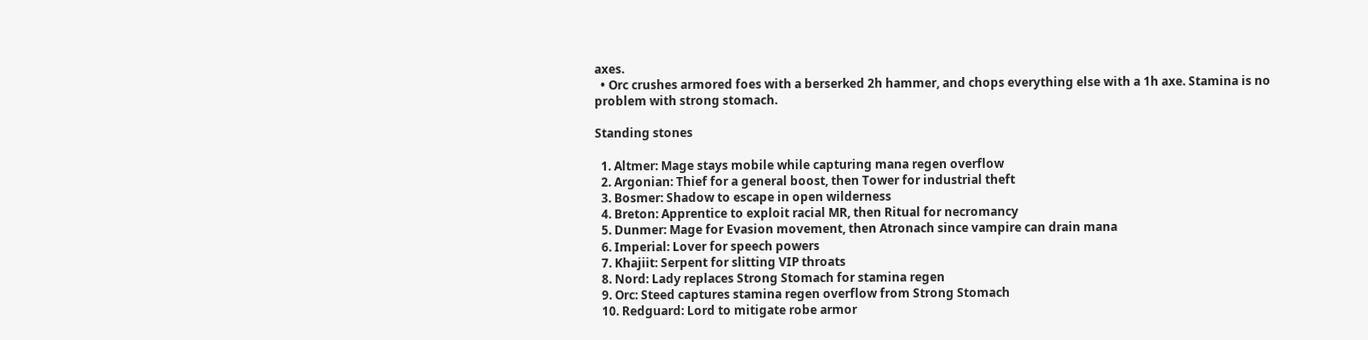axes.
  • Orc crushes armored foes with a berserked 2h hammer, and chops everything else with a 1h axe. Stamina is no problem with strong stomach.

Standing stones

  1. Altmer: Mage stays mobile while capturing mana regen overflow
  2. Argonian: Thief for a general boost, then Tower for industrial theft
  3. Bosmer: Shadow to escape in open wilderness
  4. Breton: Apprentice to exploit racial MR, then Ritual for necromancy
  5. Dunmer: Mage for Evasion movement, then Atronach since vampire can drain mana
  6. Imperial: Lover for speech powers
  7. Khajiit: Serpent for slitting VIP throats
  8. Nord: Lady replaces Strong Stomach for stamina regen
  9. Orc: Steed captures stamina regen overflow from Strong Stomach
  10. Redguard: Lord to mitigate robe armor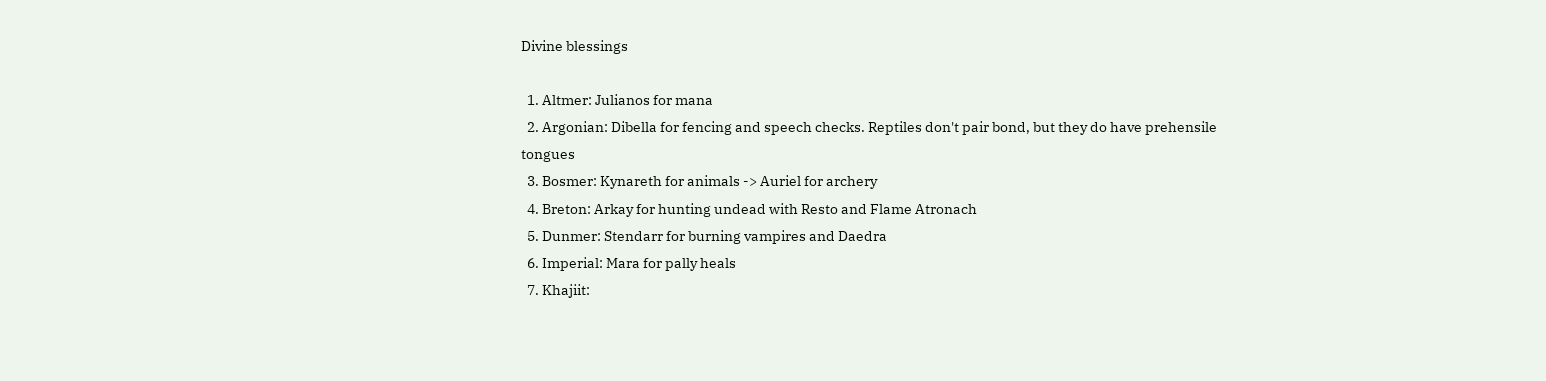Divine blessings

  1. Altmer: Julianos for mana
  2. Argonian: Dibella for fencing and speech checks. Reptiles don't pair bond, but they do have prehensile tongues
  3. Bosmer: Kynareth for animals -> Auriel for archery
  4. Breton: Arkay for hunting undead with Resto and Flame Atronach
  5. Dunmer: Stendarr for burning vampires and Daedra
  6. Imperial: Mara for pally heals
  7. Khajiit: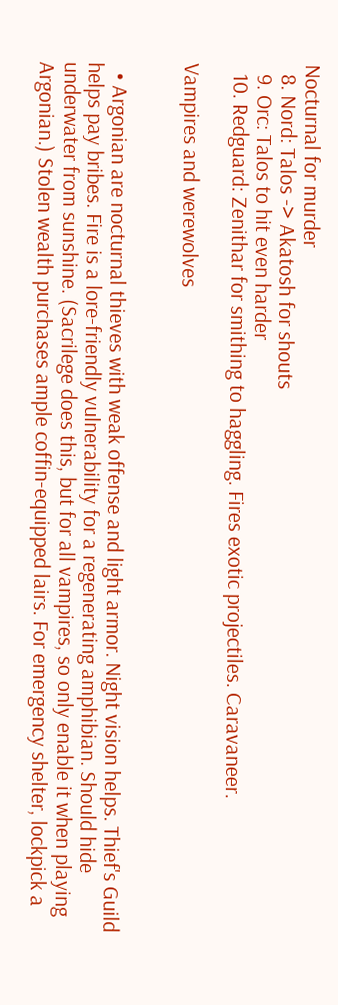Nocturnal for murder
  8. Nord: Talos -> Akatosh for shouts
  9. Orc: Talos to hit even harder
  10. Redguard: Zenithar for smithing to haggling. Fires exotic projectiles. Caravaneer.

Vampires and werewolves


  • Argonian are nocturnal thieves with weak offense and light armor. Night vision helps. Thief's Guild helps pay bribes. Fire is a lore-friendly vulnerability for a regenerating amphibian. Should hide underwater from sunshine. (Sacrilege does this, but for all vampires, so only enable it when playing Argonian.) Stolen wealth purchases ample coffin-equipped lairs. For emergency shelter, lockpick a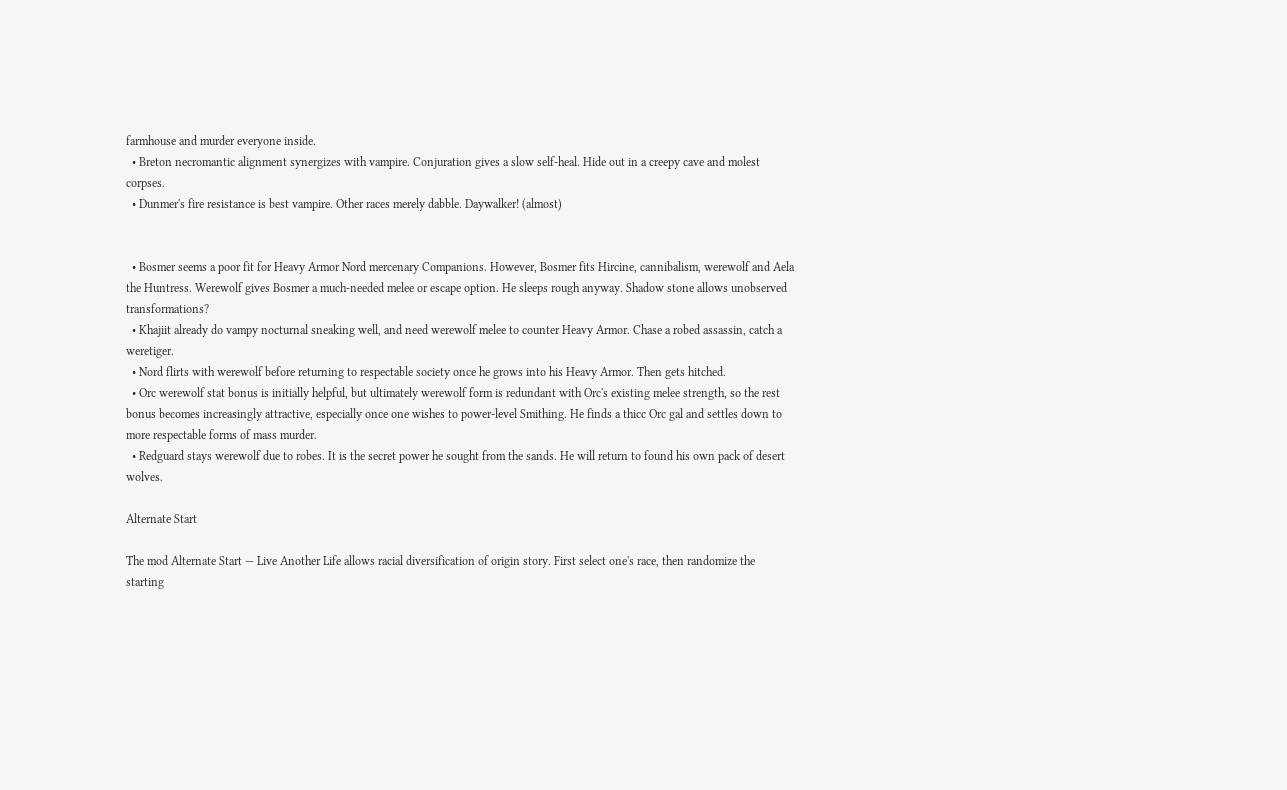farmhouse and murder everyone inside.
  • Breton necromantic alignment synergizes with vampire. Conjuration gives a slow self-heal. Hide out in a creepy cave and molest corpses.
  • Dunmer's fire resistance is best vampire. Other races merely dabble. Daywalker! (almost)


  • Bosmer seems a poor fit for Heavy Armor Nord mercenary Companions. However, Bosmer fits Hircine, cannibalism, werewolf and Aela the Huntress. Werewolf gives Bosmer a much-needed melee or escape option. He sleeps rough anyway. Shadow stone allows unobserved transformations?
  • Khajiit already do vampy nocturnal sneaking well, and need werewolf melee to counter Heavy Armor. Chase a robed assassin, catch a weretiger.
  • Nord flirts with werewolf before returning to respectable society once he grows into his Heavy Armor. Then gets hitched.
  • Orc werewolf stat bonus is initially helpful, but ultimately werewolf form is redundant with Orc's existing melee strength, so the rest bonus becomes increasingly attractive, especially once one wishes to power-level Smithing. He finds a thicc Orc gal and settles down to more respectable forms of mass murder.
  • Redguard stays werewolf due to robes. It is the secret power he sought from the sands. He will return to found his own pack of desert wolves.

Alternate Start

The mod Alternate Start — Live Another Life allows racial diversification of origin story. First select one's race, then randomize the starting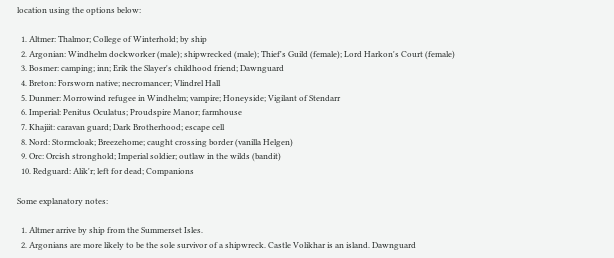location using the options below:

  1. Altmer: Thalmor; College of Winterhold; by ship
  2. Argonian: Windhelm dockworker (male); shipwrecked (male); Thief's Guild (female); Lord Harkon's Court (female)
  3. Bosmer: camping; inn; Erik the Slayer's childhood friend; Dawnguard
  4. Breton: Forsworn native; necromancer; Vlindrel Hall
  5. Dunmer: Morrowind refugee in Windhelm; vampire; Honeyside; Vigilant of Stendarr
  6. Imperial: Penitus Oculatus; Proudspire Manor; farmhouse
  7. Khajiit: caravan guard; Dark Brotherhood; escape cell
  8. Nord: Stormcloak; Breezehome; caught crossing border (vanilla Helgen)
  9. Orc: Orcish stronghold; Imperial soldier; outlaw in the wilds (bandit)
  10. Redguard: Alik'r; left for dead; Companions

Some explanatory notes:

  1. Altmer arrive by ship from the Summerset Isles.
  2. Argonians are more likely to be the sole survivor of a shipwreck. Castle Volikhar is an island. Dawnguard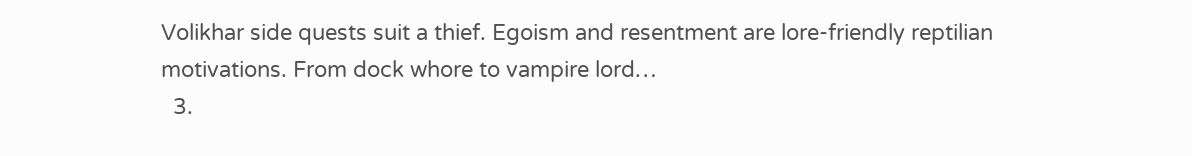Volikhar side quests suit a thief. Egoism and resentment are lore-friendly reptilian motivations. From dock whore to vampire lord…
  3.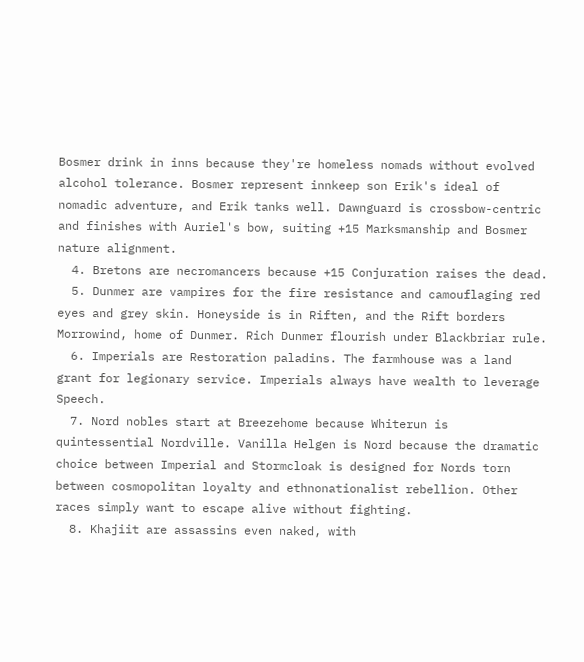Bosmer drink in inns because they're homeless nomads without evolved alcohol tolerance. Bosmer represent innkeep son Erik's ideal of nomadic adventure, and Erik tanks well. Dawnguard is crossbow-centric and finishes with Auriel's bow, suiting +15 Marksmanship and Bosmer nature alignment.
  4. Bretons are necromancers because +15 Conjuration raises the dead.
  5. Dunmer are vampires for the fire resistance and camouflaging red eyes and grey skin. Honeyside is in Riften, and the Rift borders Morrowind, home of Dunmer. Rich Dunmer flourish under Blackbriar rule.
  6. Imperials are Restoration paladins. The farmhouse was a land grant for legionary service. Imperials always have wealth to leverage Speech.
  7. Nord nobles start at Breezehome because Whiterun is quintessential Nordville. Vanilla Helgen is Nord because the dramatic choice between Imperial and Stormcloak is designed for Nords torn between cosmopolitan loyalty and ethnonationalist rebellion. Other races simply want to escape alive without fighting.
  8. Khajiit are assassins even naked, with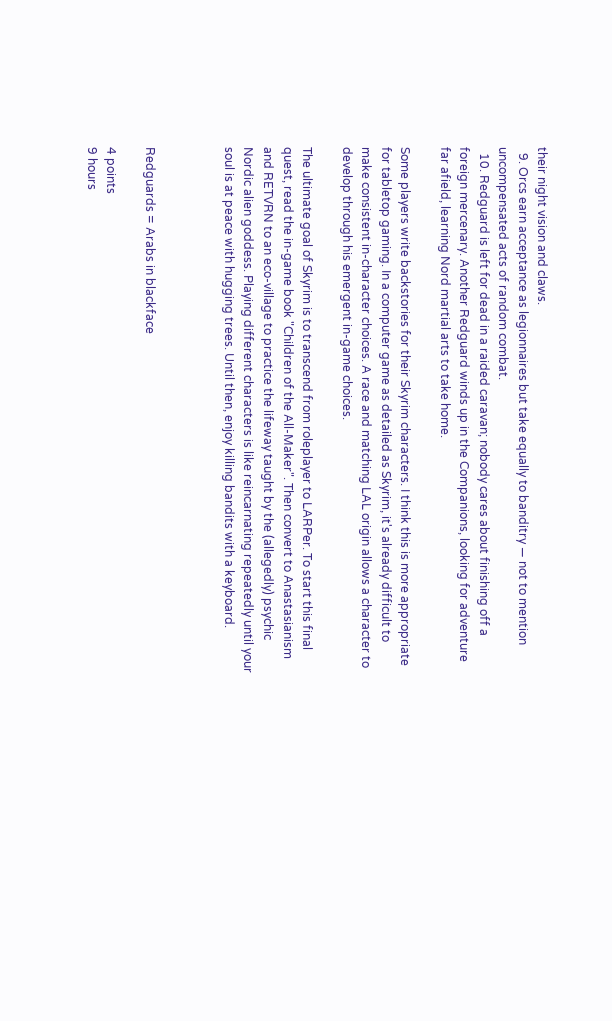their night vision and claws.
  9. Orcs earn acceptance as legionnaires but take equally to banditry — not to mention uncompensated acts of random combat.
  10. Redguard is left for dead in a raided caravan; nobody cares about finishing off a foreign mercenary. Another Redguard winds up in the Companions, looking for adventure far afield, learning Nord martial arts to take home.

Some players write backstories for their Skyrim characters. I think this is more appropriate for tabletop gaming. In a computer game as detailed as Skyrim, it's already difficult to make consistent in-character choices. A race and matching LAL origin allows a character to develop through his emergent in-game choices.

The ultimate goal of Skyrim is to transcend from roleplayer to LARPer. To start this final quest, read the in-game book "Children of the All-Maker". Then convert to Anastasianism and RETVRN to an eco-village to practice the lifeway taught by the (allegedly) psychic Nordic alien goddess. Playing different characters is like reincarnating repeatedly until your soul is at peace with hugging trees. Until then, enjoy killing bandits with a keyboard.



Redguards = Arabs in blackface

4 points
9 hours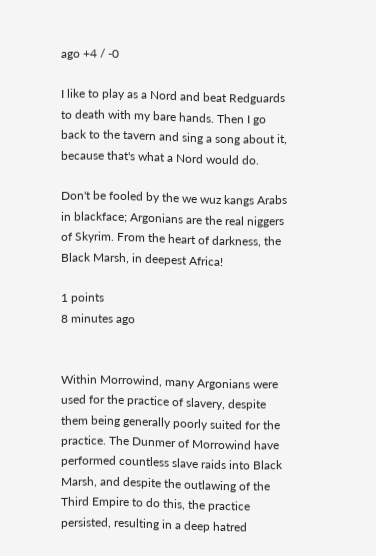ago +4 / -0

I like to play as a Nord and beat Redguards to death with my bare hands. Then I go back to the tavern and sing a song about it, because that's what a Nord would do.

Don't be fooled by the we wuz kangs Arabs in blackface; Argonians are the real niggers of Skyrim. From the heart of darkness, the Black Marsh, in deepest Africa!

1 points
8 minutes ago


Within Morrowind, many Argonians were used for the practice of slavery, despite them being generally poorly suited for the practice. The Dunmer of Morrowind have performed countless slave raids into Black Marsh, and despite the outlawing of the Third Empire to do this, the practice persisted, resulting in a deep hatred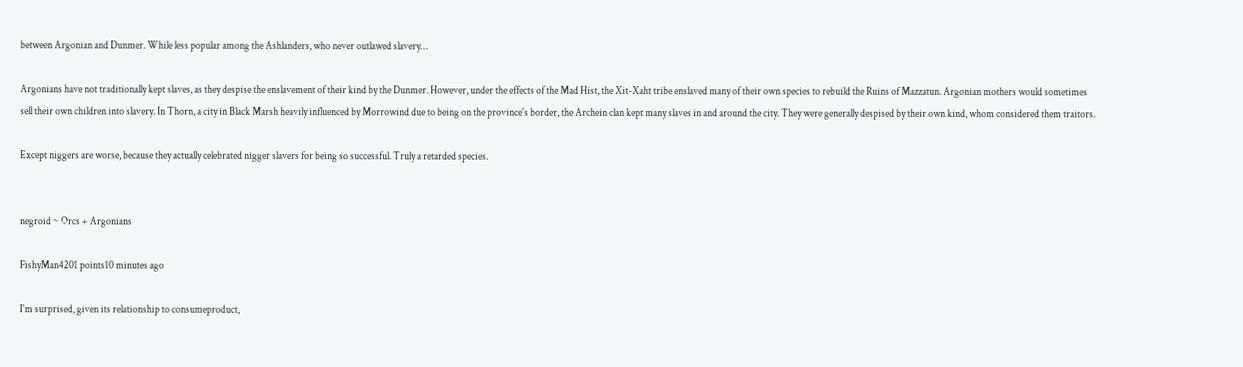between Argonian and Dunmer. While less popular among the Ashlanders, who never outlawed slavery…

Argonians have not traditionally kept slaves, as they despise the enslavement of their kind by the Dunmer. However, under the effects of the Mad Hist, the Xit-Xaht tribe enslaved many of their own species to rebuild the Ruins of Mazzatun. Argonian mothers would sometimes sell their own children into slavery. In Thorn, a city in Black Marsh heavily influenced by Morrowind due to being on the province's border, the Archein clan kept many slaves in and around the city. They were generally despised by their own kind, whom considered them traitors.

Except niggers are worse, because they actually celebrated nigger slavers for being so successful. Truly a retarded species.


negroid ~ Orcs + Argonians

FishyMan4201 points10 minutes ago

I'm surprised, given its relationship to consumeproduct,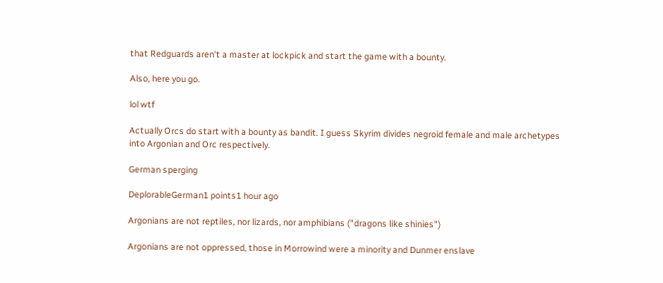that Redguards aren't a master at lockpick and start the game with a bounty.

Also, here you go.

lol wtf

Actually Orcs do start with a bounty as bandit. I guess Skyrim divides negroid female and male archetypes into Argonian and Orc respectively.

German sperging

DeplorableGerman1 points1 hour ago

Argonians are not reptiles, nor lizards, nor amphibians ("dragons like shinies")

Argonians are not oppressed, those in Morrowind were a minority and Dunmer enslave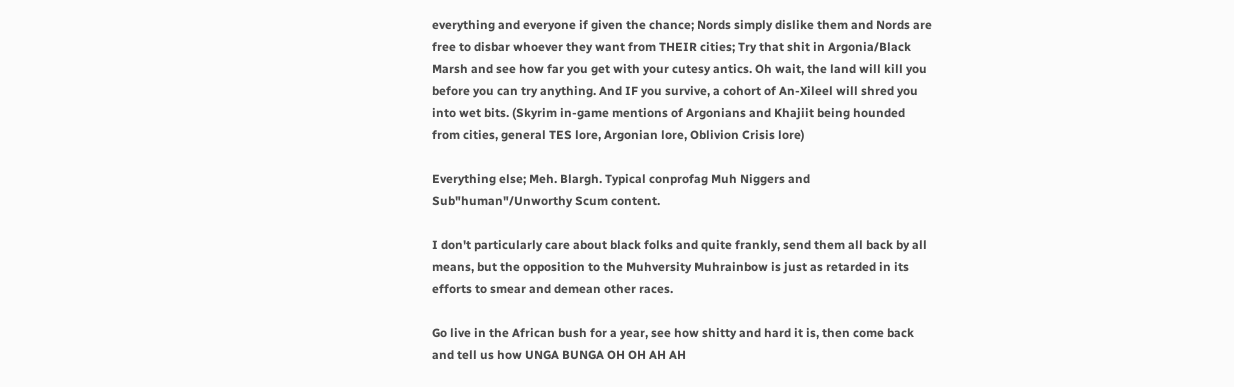everything and everyone if given the chance; Nords simply dislike them and Nords are free to disbar whoever they want from THEIR cities; Try that shit in Argonia/Black Marsh and see how far you get with your cutesy antics. Oh wait, the land will kill you before you can try anything. And IF you survive, a cohort of An-Xileel will shred you into wet bits. (Skyrim in-game mentions of Argonians and Khajiit being hounded from cities, general TES lore, Argonian lore, Oblivion Crisis lore)

Everything else; Meh. Blargh. Typical conprofag Muh Niggers and Sub"human"/Unworthy Scum content.

I don't particularly care about black folks and quite frankly, send them all back by all means, but the opposition to the Muhversity Muhrainbow is just as retarded in its efforts to smear and demean other races.

Go live in the African bush for a year, see how shitty and hard it is, then come back and tell us how UNGA BUNGA OH OH AH AH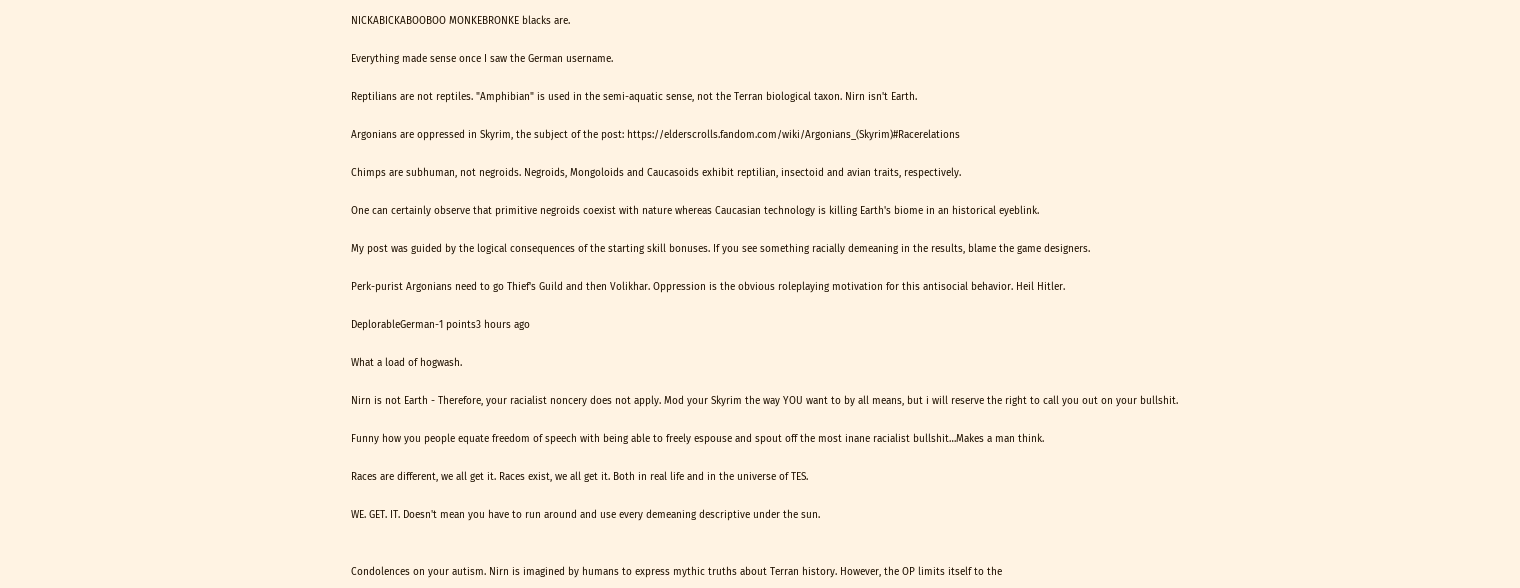NICKABICKABOOBOO MONKEBRONKE blacks are.

Everything made sense once I saw the German username.

Reptilians are not reptiles. "Amphibian" is used in the semi-aquatic sense, not the Terran biological taxon. Nirn isn't Earth.

Argonians are oppressed in Skyrim, the subject of the post: https://elderscrolls.fandom.com/wiki/Argonians_(Skyrim)#Racerelations

Chimps are subhuman, not negroids. Negroids, Mongoloids and Caucasoids exhibit reptilian, insectoid and avian traits, respectively.

One can certainly observe that primitive negroids coexist with nature whereas Caucasian technology is killing Earth's biome in an historical eyeblink.

My post was guided by the logical consequences of the starting skill bonuses. If you see something racially demeaning in the results, blame the game designers.

Perk-purist Argonians need to go Thief's Guild and then Volikhar. Oppression is the obvious roleplaying motivation for this antisocial behavior. Heil Hitler.

DeplorableGerman-1 points3 hours ago

What a load of hogwash.

Nirn is not Earth - Therefore, your racialist noncery does not apply. Mod your Skyrim the way YOU want to by all means, but i will reserve the right to call you out on your bullshit.

Funny how you people equate freedom of speech with being able to freely espouse and spout off the most inane racialist bullshit…Makes a man think.

Races are different, we all get it. Races exist, we all get it. Both in real life and in the universe of TES.

WE. GET. IT. Doesn't mean you have to run around and use every demeaning descriptive under the sun.


Condolences on your autism. Nirn is imagined by humans to express mythic truths about Terran history. However, the OP limits itself to the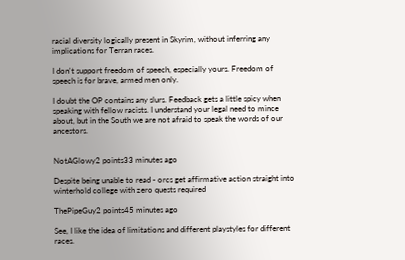racial diversity logically present in Skyrim, without inferring any implications for Terran races.

I don't support freedom of speech, especially yours. Freedom of speech is for brave, armed men only.

I doubt the OP contains any slurs. Feedback gets a little spicy when speaking with fellow racists. I understand your legal need to mince about, but in the South we are not afraid to speak the words of our ancestors.


NotAGlowy2 points33 minutes ago

Despite being unable to read - orcs get affirmative action straight into winterhold college with zero quests required

ThePipeGuy2 points45 minutes ago

See, I like the idea of limitations and different playstyles for different races.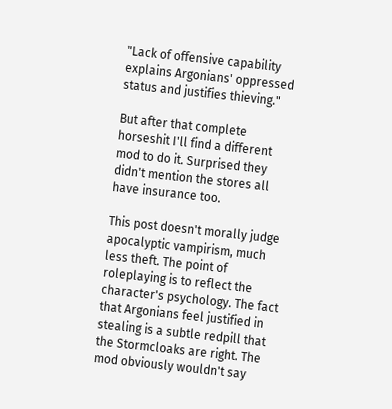"Lack of offensive capability explains Argonians' oppressed status and justifies thieving."

But after that complete horseshit I'll find a different mod to do it. Surprised they didn't mention the stores all have insurance too.

This post doesn't morally judge apocalyptic vampirism, much less theft. The point of roleplaying is to reflect the character's psychology. The fact that Argonians feel justified in stealing is a subtle redpill that the Stormcloaks are right. The mod obviously wouldn't say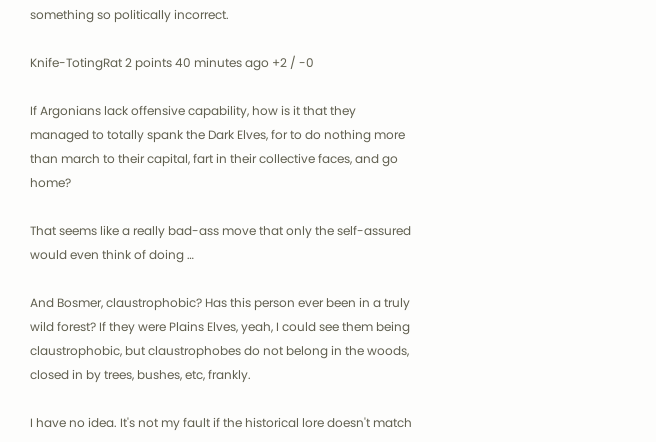something so politically incorrect.

Knife-TotingRat 2 points 40 minutes ago +2 / -0

If Argonians lack offensive capability, how is it that they managed to totally spank the Dark Elves, for to do nothing more than march to their capital, fart in their collective faces, and go home?

That seems like a really bad-ass move that only the self-assured would even think of doing …

And Bosmer, claustrophobic? Has this person ever been in a truly wild forest? If they were Plains Elves, yeah, I could see them being claustrophobic, but claustrophobes do not belong in the woods, closed in by trees, bushes, etc, frankly.

I have no idea. It's not my fault if the historical lore doesn't match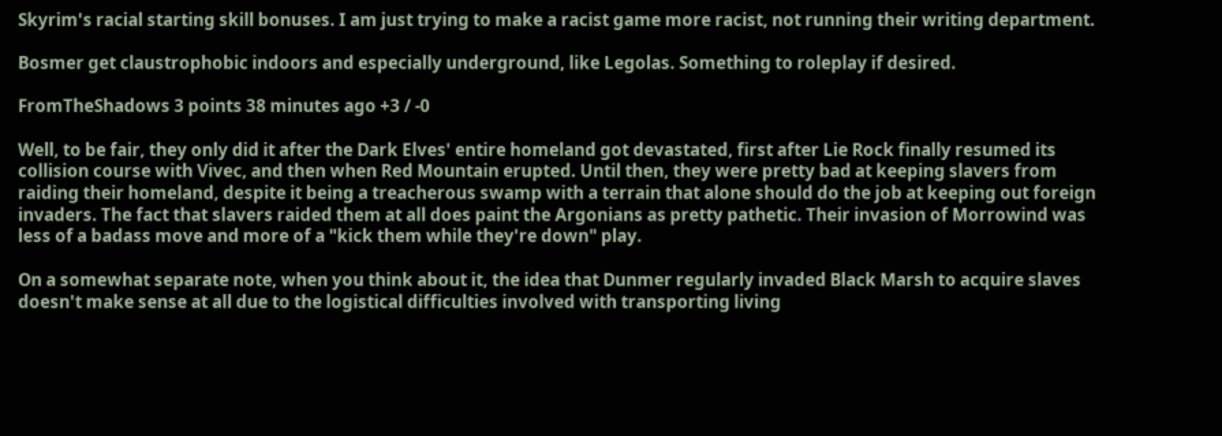Skyrim's racial starting skill bonuses. I am just trying to make a racist game more racist, not running their writing department.

Bosmer get claustrophobic indoors and especially underground, like Legolas. Something to roleplay if desired.

FromTheShadows 3 points 38 minutes ago +3 / -0

Well, to be fair, they only did it after the Dark Elves' entire homeland got devastated, first after Lie Rock finally resumed its collision course with Vivec, and then when Red Mountain erupted. Until then, they were pretty bad at keeping slavers from raiding their homeland, despite it being a treacherous swamp with a terrain that alone should do the job at keeping out foreign invaders. The fact that slavers raided them at all does paint the Argonians as pretty pathetic. Their invasion of Morrowind was less of a badass move and more of a "kick them while they're down" play.

On a somewhat separate note, when you think about it, the idea that Dunmer regularly invaded Black Marsh to acquire slaves doesn't make sense at all due to the logistical difficulties involved with transporting living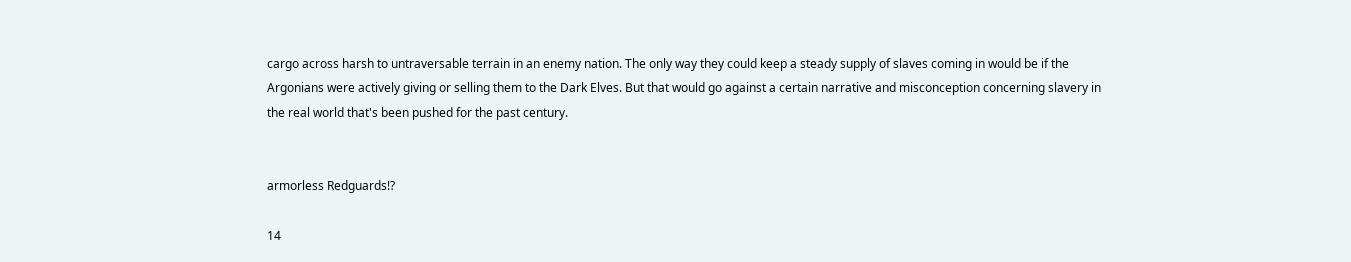cargo across harsh to untraversable terrain in an enemy nation. The only way they could keep a steady supply of slaves coming in would be if the Argonians were actively giving or selling them to the Dark Elves. But that would go against a certain narrative and misconception concerning slavery in the real world that's been pushed for the past century.


armorless Redguards!?

14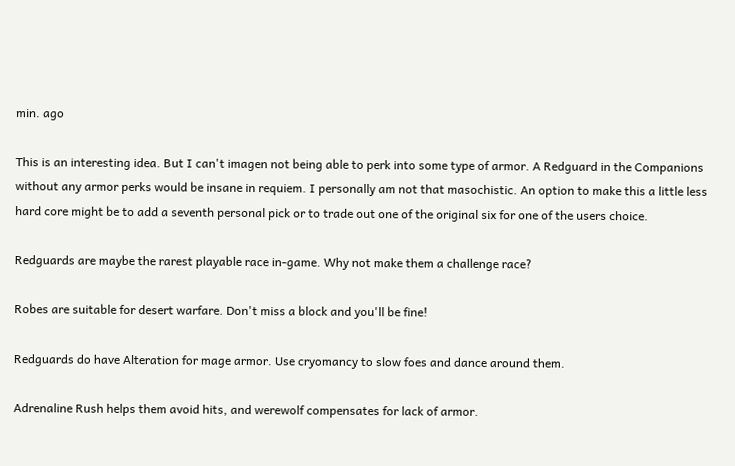min. ago

This is an interesting idea. But I can't imagen not being able to perk into some type of armor. A Redguard in the Companions without any armor perks would be insane in requiem. I personally am not that masochistic. An option to make this a little less hard core might be to add a seventh personal pick or to trade out one of the original six for one of the users choice.

Redguards are maybe the rarest playable race in-game. Why not make them a challenge race?

Robes are suitable for desert warfare. Don't miss a block and you'll be fine!

Redguards do have Alteration for mage armor. Use cryomancy to slow foes and dance around them.

Adrenaline Rush helps them avoid hits, and werewolf compensates for lack of armor.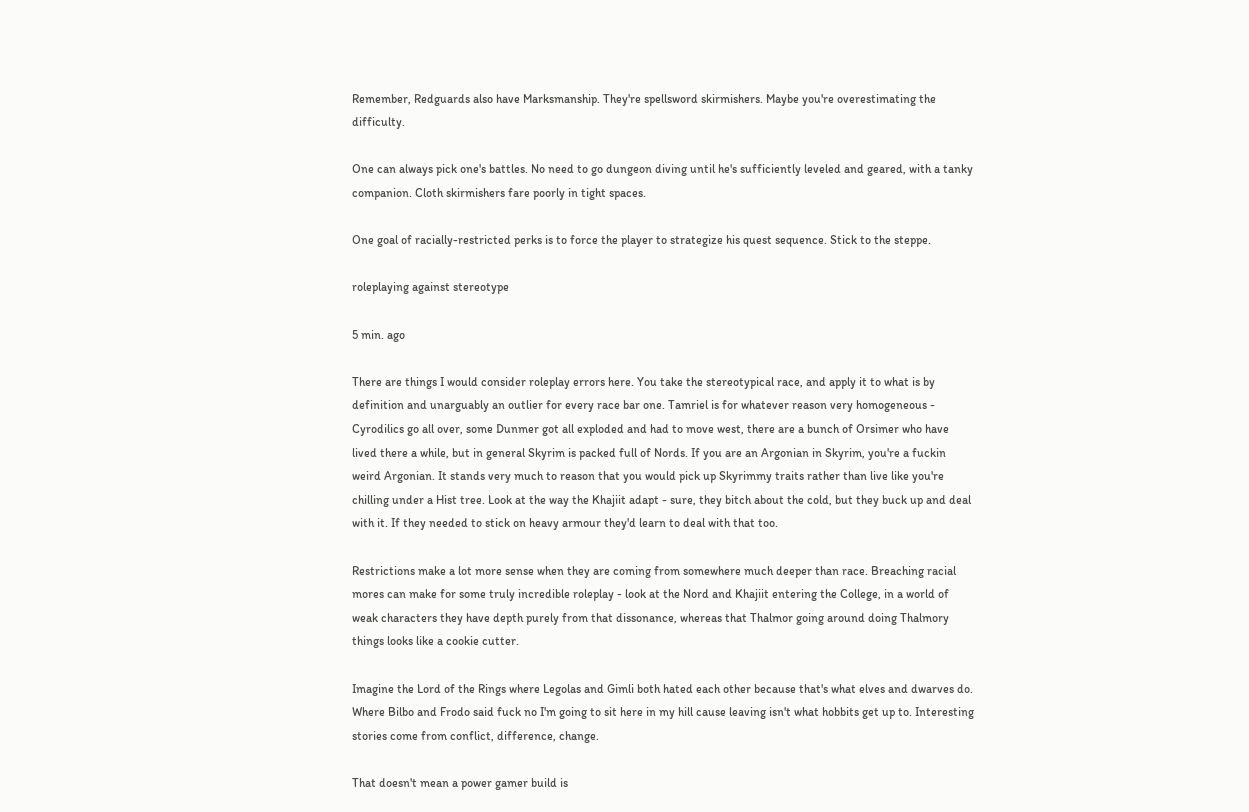Remember, Redguards also have Marksmanship. They're spellsword skirmishers. Maybe you're overestimating the difficulty.

One can always pick one's battles. No need to go dungeon diving until he's sufficiently leveled and geared, with a tanky companion. Cloth skirmishers fare poorly in tight spaces.

One goal of racially-restricted perks is to force the player to strategize his quest sequence. Stick to the steppe.

roleplaying against stereotype

5 min. ago

There are things I would consider roleplay errors here. You take the stereotypical race, and apply it to what is by definition and unarguably an outlier for every race bar one. Tamriel is for whatever reason very homogeneous - Cyrodilics go all over, some Dunmer got all exploded and had to move west, there are a bunch of Orsimer who have lived there a while, but in general Skyrim is packed full of Nords. If you are an Argonian in Skyrim, you're a fuckin weird Argonian. It stands very much to reason that you would pick up Skyrimmy traits rather than live like you're chilling under a Hist tree. Look at the way the Khajiit adapt - sure, they bitch about the cold, but they buck up and deal with it. If they needed to stick on heavy armour they'd learn to deal with that too.

Restrictions make a lot more sense when they are coming from somewhere much deeper than race. Breaching racial mores can make for some truly incredible roleplay - look at the Nord and Khajiit entering the College, in a world of weak characters they have depth purely from that dissonance, whereas that Thalmor going around doing Thalmory things looks like a cookie cutter.

Imagine the Lord of the Rings where Legolas and Gimli both hated each other because that's what elves and dwarves do. Where Bilbo and Frodo said fuck no I'm going to sit here in my hill cause leaving isn't what hobbits get up to. Interesting stories come from conflict, difference, change.

That doesn't mean a power gamer build is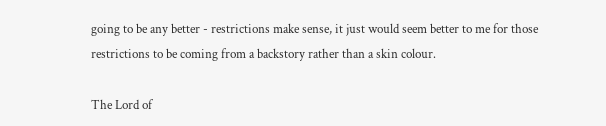going to be any better - restrictions make sense, it just would seem better to me for those restrictions to be coming from a backstory rather than a skin colour.

The Lord of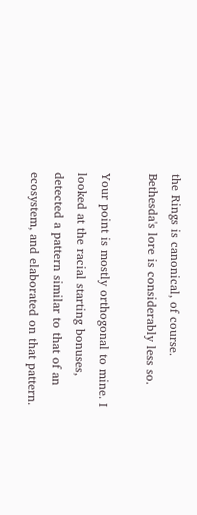the Rings is canonical, of course. Bethesda's lore is considerably less so.

Your point is mostly orthogonal to mine. I looked at the racial starting bonuses, detected a pattern similar to that of an ecosystem, and elaborated on that pattern.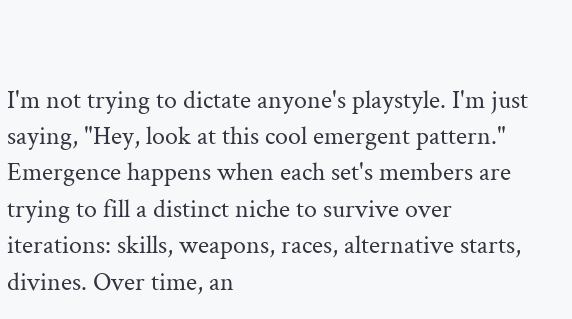I'm not trying to dictate anyone's playstyle. I'm just saying, "Hey, look at this cool emergent pattern." Emergence happens when each set's members are trying to fill a distinct niche to survive over iterations: skills, weapons, races, alternative starts, divines. Over time, an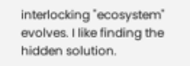interlocking "ecosystem" evolves. I like finding the hidden solution.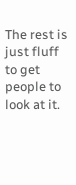The rest is just fluff to get people to look at it.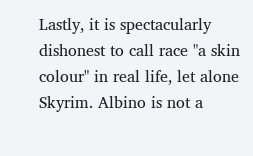Lastly, it is spectacularly dishonest to call race "a skin colour" in real life, let alone Skyrim. Albino is not a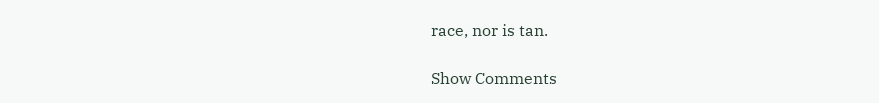race, nor is tan.

Show Comments